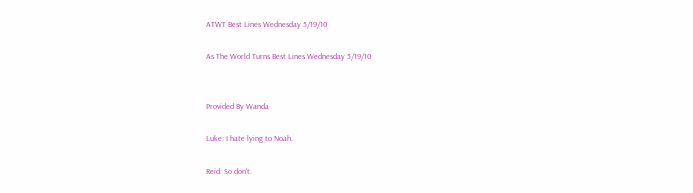ATWT Best Lines Wednesday 5/19/10

As The World Turns Best Lines Wednesday 5/19/10


Provided By Wanda

Luke: I hate lying to Noah.

Reid: So don't.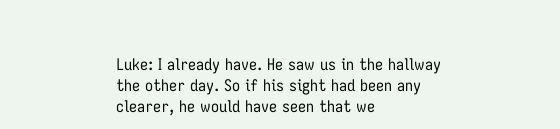Luke: I already have. He saw us in the hallway the other day. So if his sight had been any clearer, he would have seen that we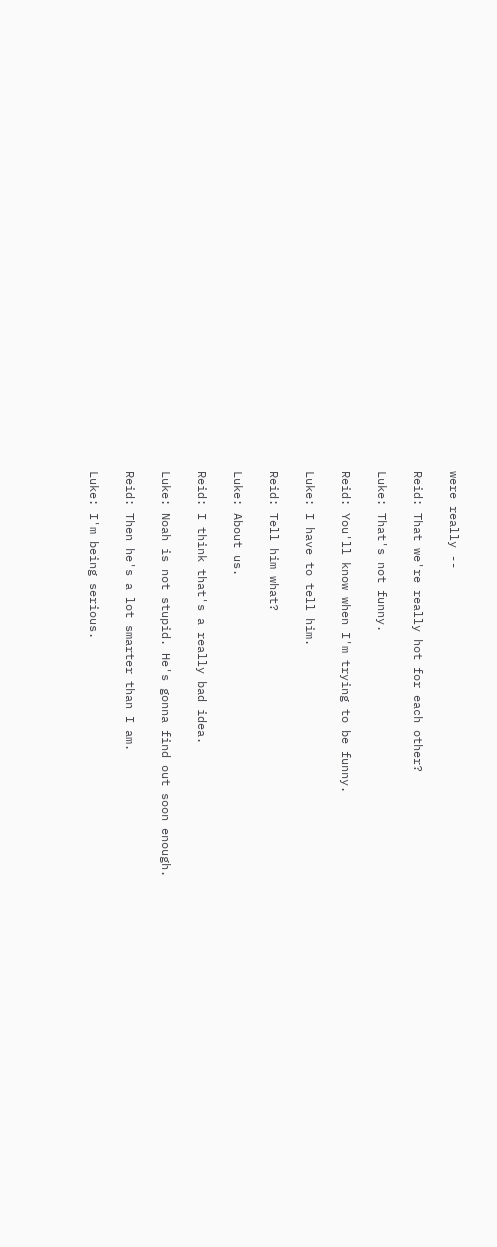were really --

Reid: That we're really hot for each other?

Luke: That's not funny.

Reid: You'll know when I'm trying to be funny.

Luke: I have to tell him.

Reid: Tell him what?

Luke: About us.

Reid: I think that's a really bad idea.

Luke: Noah is not stupid. He's gonna find out soon enough.

Reid: Then he's a lot smarter than I am.

Luke: I'm being serious.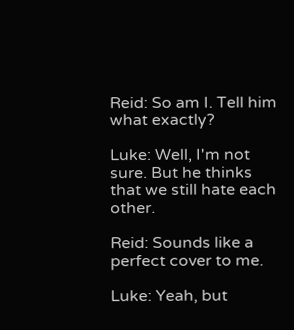Reid: So am I. Tell him what exactly?

Luke: Well, I'm not sure. But he thinks that we still hate each other.

Reid: Sounds like a perfect cover to me.

Luke: Yeah, but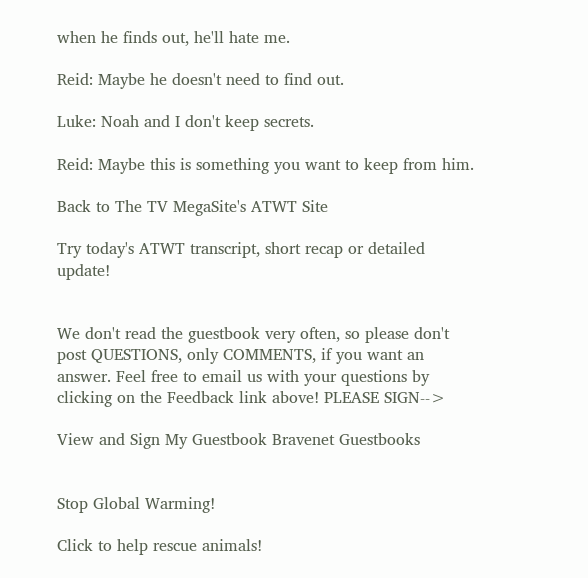when he finds out, he'll hate me.

Reid: Maybe he doesn't need to find out.

Luke: Noah and I don't keep secrets.

Reid: Maybe this is something you want to keep from him.

Back to The TV MegaSite's ATWT Site

Try today's ATWT transcript, short recap or detailed update!


We don't read the guestbook very often, so please don't post QUESTIONS, only COMMENTS, if you want an answer. Feel free to email us with your questions by clicking on the Feedback link above! PLEASE SIGN-->

View and Sign My Guestbook Bravenet Guestbooks


Stop Global Warming!

Click to help rescue animals!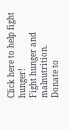Click here to help fight hunger!
Fight hunger and malnutrition.
Donate to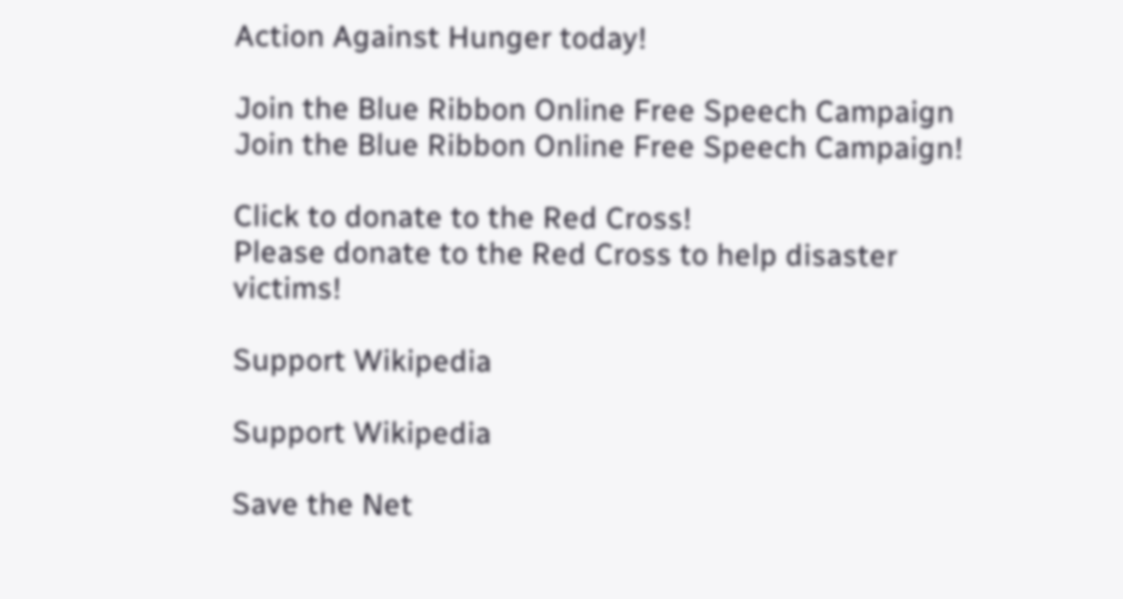Action Against Hunger today!

Join the Blue Ribbon Online Free Speech Campaign
Join the Blue Ribbon Online Free Speech Campaign!

Click to donate to the Red Cross!
Please donate to the Red Cross to help disaster victims!

Support Wikipedia

Support Wikipedia

Save the Net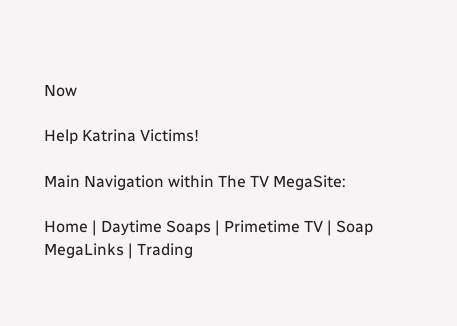Now

Help Katrina Victims!

Main Navigation within The TV MegaSite:

Home | Daytime Soaps | Primetime TV | Soap MegaLinks | Trading